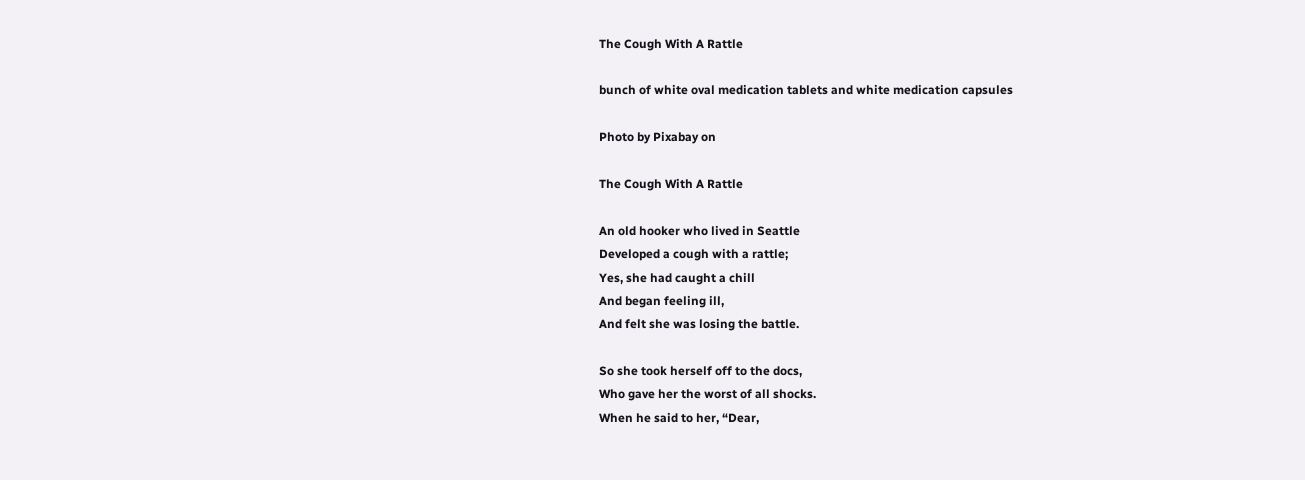The Cough With A Rattle

bunch of white oval medication tablets and white medication capsules

Photo by Pixabay on

The Cough With A Rattle

An old hooker who lived in Seattle
Developed a cough with a rattle;
Yes, she had caught a chill
And began feeling ill,
And felt she was losing the battle.

So she took herself off to the docs,
Who gave her the worst of all shocks.
When he said to her, “Dear,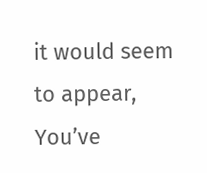it would seem to appear,
You’ve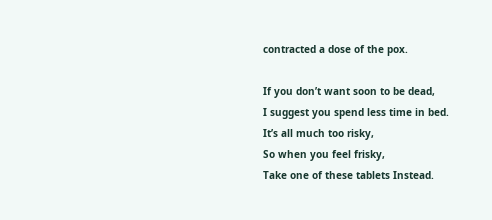contracted a dose of the pox.

If you don’t want soon to be dead,
I suggest you spend less time in bed.
It’s all much too risky,
So when you feel frisky,
Take one of these tablets Instead.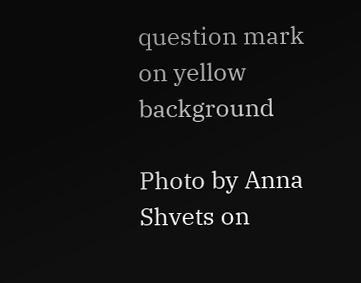question mark on yellow background

Photo by Anna Shvets on